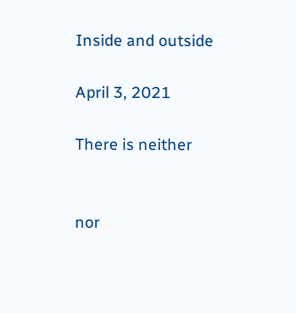Inside and outside

April 3, 2021

There is neither


nor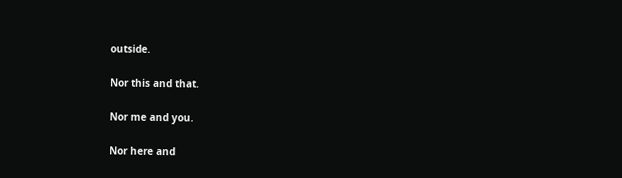outside.

Nor this and that.

Nor me and you.

Nor here and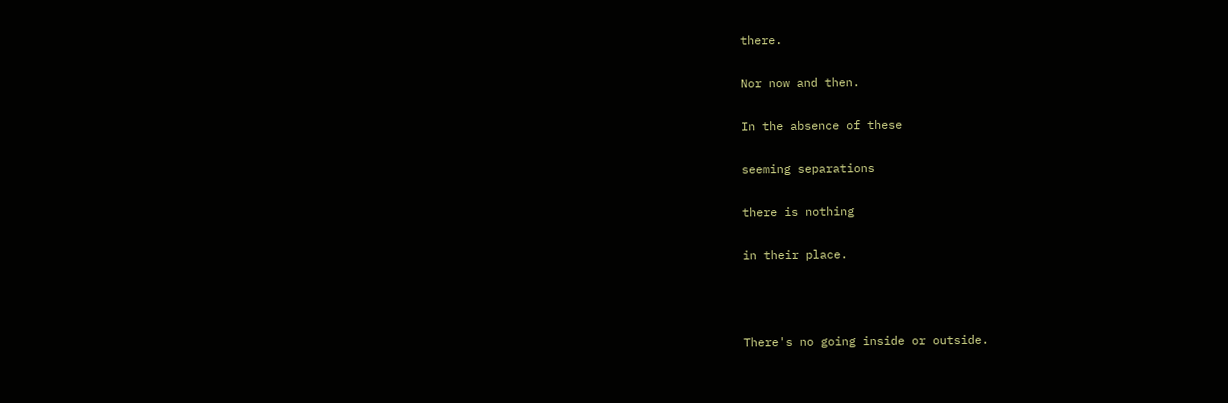there.

Nor now and then.

In the absence of these

seeming separations

there is nothing

in their place.



There's no going inside or outside.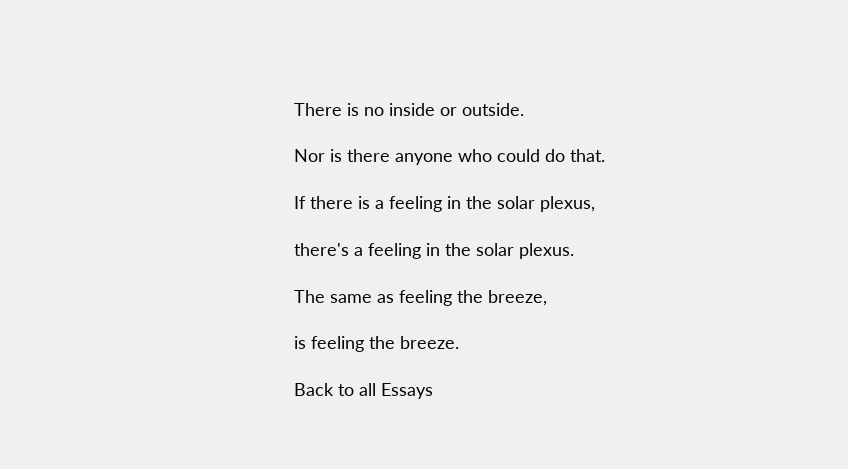There is no inside or outside.

Nor is there anyone who could do that.

If there is a feeling in the solar plexus,

there's a feeling in the solar plexus.

The same as feeling the breeze,

is feeling the breeze.

Back to all Essays